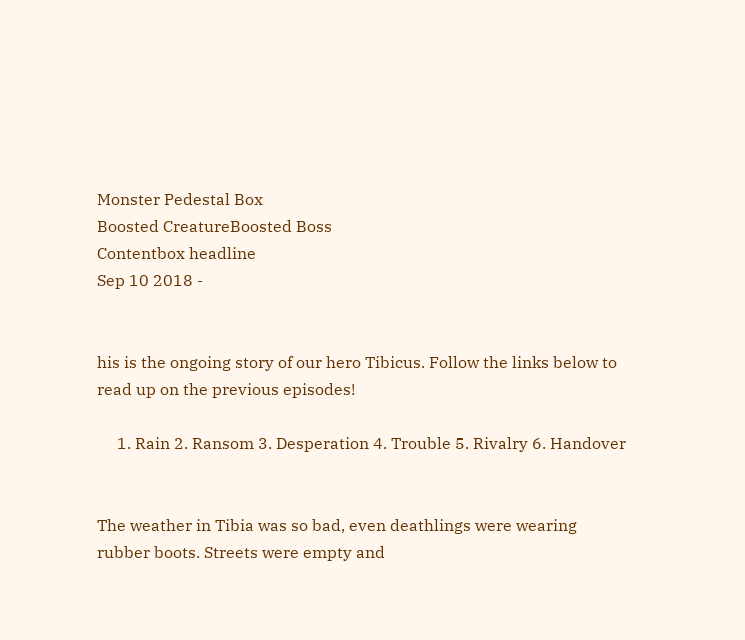Monster Pedestal Box
Boosted CreatureBoosted Boss
Contentbox headline
Sep 10 2018 -


his is the ongoing story of our hero Tibicus. Follow the links below to read up on the previous episodes!

     1. Rain 2. Ransom 3. Desperation 4. Trouble 5. Rivalry 6. Handover


The weather in Tibia was so bad, even deathlings were wearing rubber boots. Streets were empty and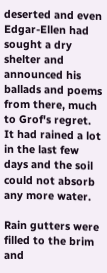deserted and even Edgar-Ellen had sought a dry shelter and announced his ballads and poems from there, much to Grof's regret. It had rained a lot in the last few days and the soil could not absorb any more water.

Rain gutters were filled to the brim and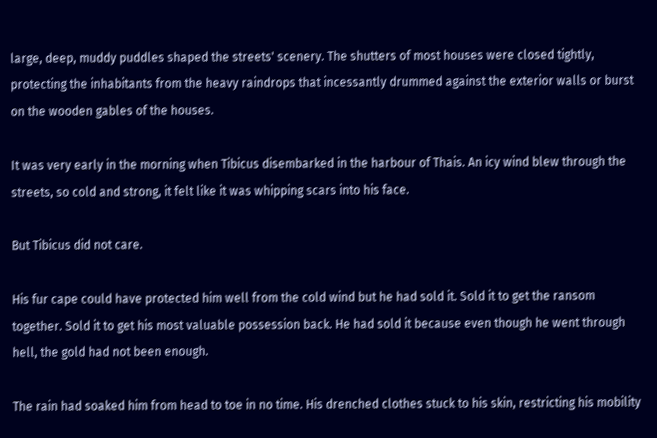large, deep, muddy puddles shaped the streets' scenery. The shutters of most houses were closed tightly, protecting the inhabitants from the heavy raindrops that incessantly drummed against the exterior walls or burst on the wooden gables of the houses.

It was very early in the morning when Tibicus disembarked in the harbour of Thais. An icy wind blew through the streets, so cold and strong, it felt like it was whipping scars into his face.

But Tibicus did not care.

His fur cape could have protected him well from the cold wind but he had sold it. Sold it to get the ransom together. Sold it to get his most valuable possession back. He had sold it because even though he went through hell, the gold had not been enough.

The rain had soaked him from head to toe in no time. His drenched clothes stuck to his skin, restricting his mobility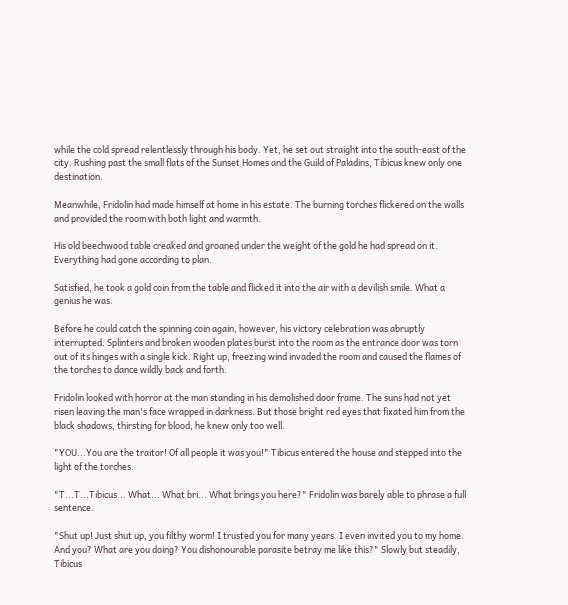while the cold spread relentlessly through his body. Yet, he set out straight into the south-east of the city. Rushing past the small flats of the Sunset Homes and the Guild of Paladins, Tibicus knew only one destination.

Meanwhile, Fridolin had made himself at home in his estate. The burning torches flickered on the walls and provided the room with both light and warmth.

His old beechwood table creaked and groaned under the weight of the gold he had spread on it. Everything had gone according to plan.

Satisfied, he took a gold coin from the table and flicked it into the air with a devilish smile. What a genius he was.

Before he could catch the spinning coin again, however, his victory celebration was abruptly interrupted. Splinters and broken wooden plates burst into the room as the entrance door was torn out of its hinges with a single kick. Right up, freezing wind invaded the room and caused the flames of the torches to dance wildly back and forth.

Fridolin looked with horror at the man standing in his demolished door frame. The suns had not yet risen leaving the man's face wrapped in darkness. But those bright red eyes that fixated him from the black shadows, thirsting for blood, he knew only too well.

"YOU...You are the traitor! Of all people it was you!" Tibicus entered the house and stepped into the light of the torches.

"T...T...Tibicus... What... What bri... What brings you here?" Fridolin was barely able to phrase a full sentence.

"Shut up! Just shut up, you filthy worm! I trusted you for many years. I even invited you to my home. And you? What are you doing? You dishonourable parasite betray me like this?" Slowly but steadily, Tibicus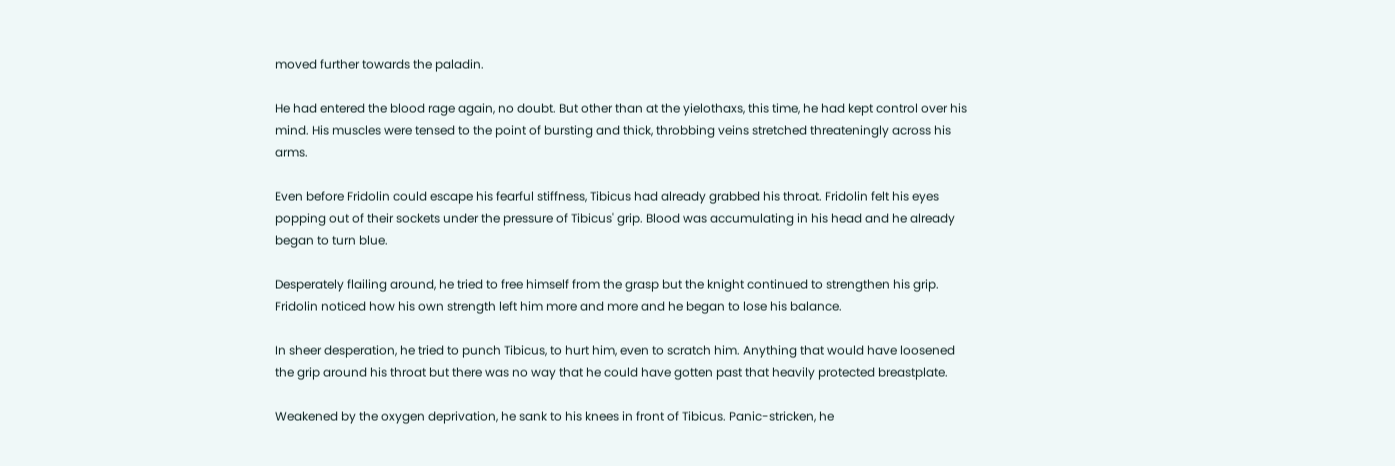moved further towards the paladin.

He had entered the blood rage again, no doubt. But other than at the yielothaxs, this time, he had kept control over his mind. His muscles were tensed to the point of bursting and thick, throbbing veins stretched threateningly across his arms.

Even before Fridolin could escape his fearful stiffness, Tibicus had already grabbed his throat. Fridolin felt his eyes popping out of their sockets under the pressure of Tibicus' grip. Blood was accumulating in his head and he already began to turn blue.

Desperately flailing around, he tried to free himself from the grasp but the knight continued to strengthen his grip. Fridolin noticed how his own strength left him more and more and he began to lose his balance.

In sheer desperation, he tried to punch Tibicus, to hurt him, even to scratch him. Anything that would have loosened the grip around his throat but there was no way that he could have gotten past that heavily protected breastplate.

Weakened by the oxygen deprivation, he sank to his knees in front of Tibicus. Panic-stricken, he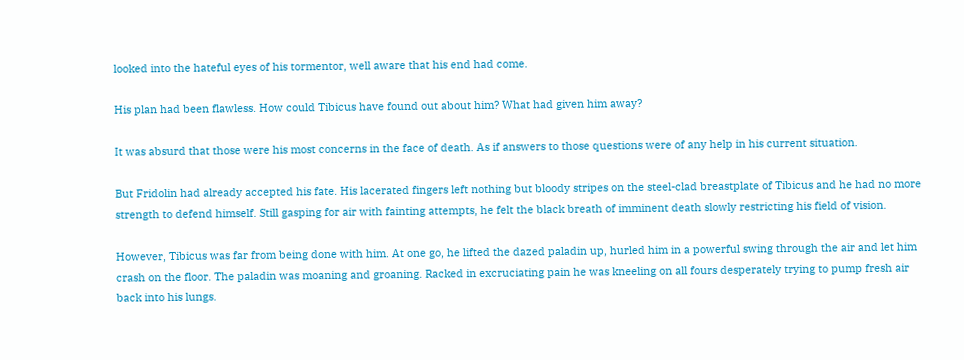looked into the hateful eyes of his tormentor, well aware that his end had come.

His plan had been flawless. How could Tibicus have found out about him? What had given him away?

It was absurd that those were his most concerns in the face of death. As if answers to those questions were of any help in his current situation.

But Fridolin had already accepted his fate. His lacerated fingers left nothing but bloody stripes on the steel-clad breastplate of Tibicus and he had no more strength to defend himself. Still gasping for air with fainting attempts, he felt the black breath of imminent death slowly restricting his field of vision.

However, Tibicus was far from being done with him. At one go, he lifted the dazed paladin up, hurled him in a powerful swing through the air and let him crash on the floor. The paladin was moaning and groaning. Racked in excruciating pain he was kneeling on all fours desperately trying to pump fresh air back into his lungs.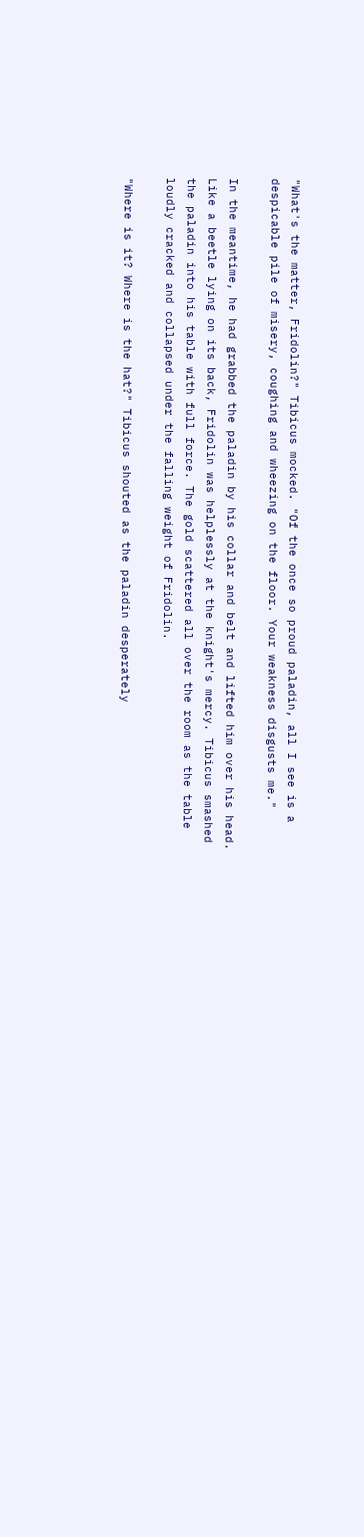"What's the matter, Fridolin?" Tibicus mocked. "Of the once so proud paladin, all I see is a despicable pile of misery, coughing and wheezing on the floor. Your weakness disgusts me."

In the meantime, he had grabbed the paladin by his collar and belt and lifted him over his head. Like a beetle lying on its back, Fridolin was helplessly at the knight's mercy. Tibicus smashed the paladin into his table with full force. The gold scattered all over the room as the table loudly cracked and collapsed under the falling weight of Fridolin.

"Where is it? Where is the hat?" Tibicus shouted as the paladin desperately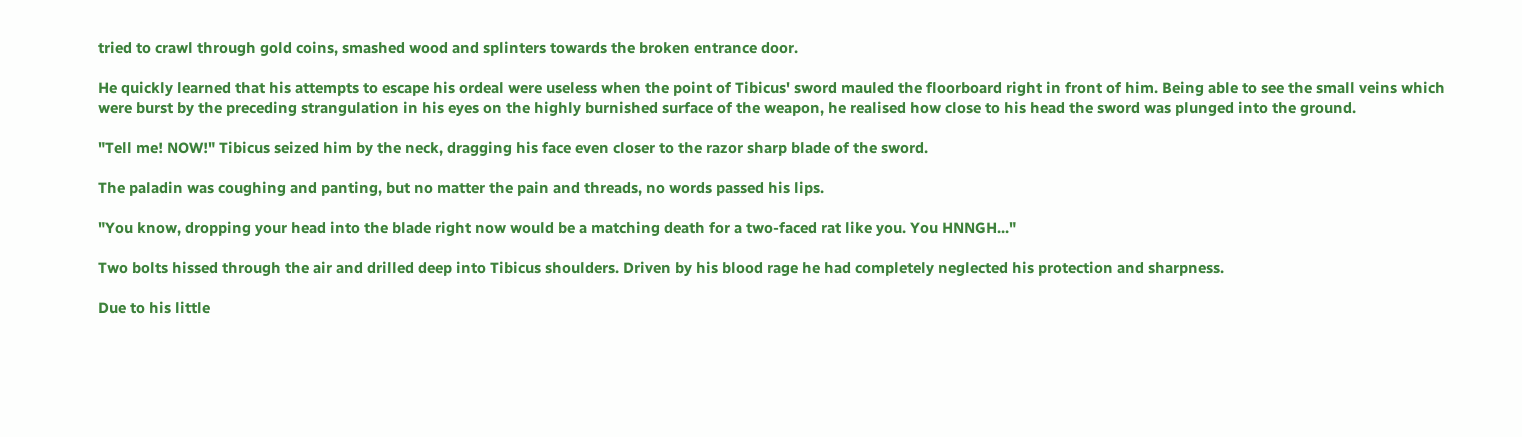tried to crawl through gold coins, smashed wood and splinters towards the broken entrance door.

He quickly learned that his attempts to escape his ordeal were useless when the point of Tibicus' sword mauled the floorboard right in front of him. Being able to see the small veins which were burst by the preceding strangulation in his eyes on the highly burnished surface of the weapon, he realised how close to his head the sword was plunged into the ground.

"Tell me! NOW!" Tibicus seized him by the neck, dragging his face even closer to the razor sharp blade of the sword.

The paladin was coughing and panting, but no matter the pain and threads, no words passed his lips.

"You know, dropping your head into the blade right now would be a matching death for a two-faced rat like you. You HNNGH..."

Two bolts hissed through the air and drilled deep into Tibicus shoulders. Driven by his blood rage he had completely neglected his protection and sharpness.

Due to his little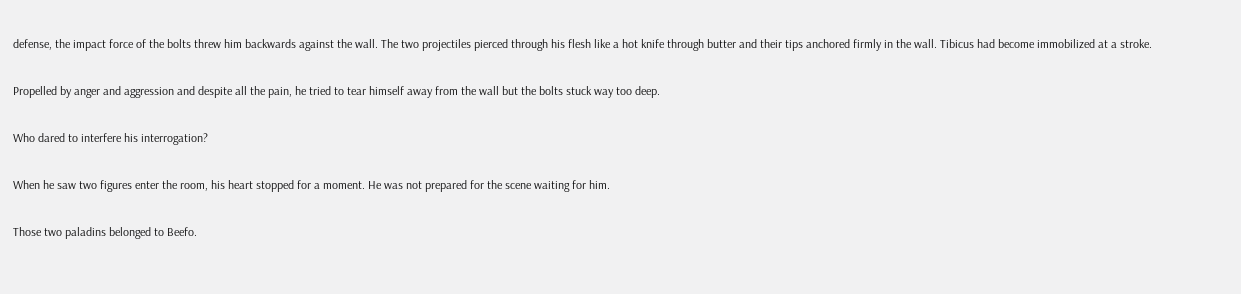defense, the impact force of the bolts threw him backwards against the wall. The two projectiles pierced through his flesh like a hot knife through butter and their tips anchored firmly in the wall. Tibicus had become immobilized at a stroke.

Propelled by anger and aggression and despite all the pain, he tried to tear himself away from the wall but the bolts stuck way too deep.

Who dared to interfere his interrogation?

When he saw two figures enter the room, his heart stopped for a moment. He was not prepared for the scene waiting for him.

Those two paladins belonged to Beefo.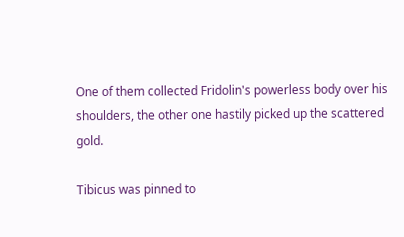One of them collected Fridolin's powerless body over his shoulders, the other one hastily picked up the scattered gold.

Tibicus was pinned to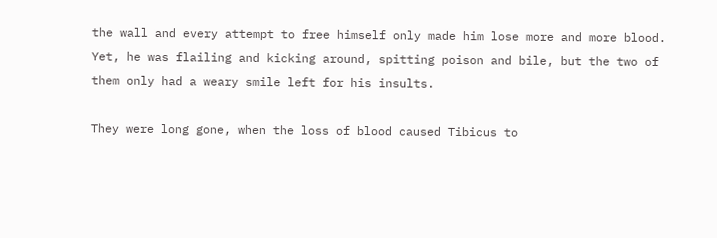the wall and every attempt to free himself only made him lose more and more blood. Yet, he was flailing and kicking around, spitting poison and bile, but the two of them only had a weary smile left for his insults.

They were long gone, when the loss of blood caused Tibicus to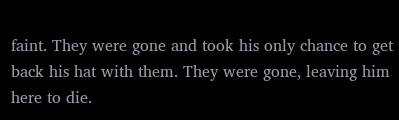faint. They were gone and took his only chance to get back his hat with them. They were gone, leaving him here to die.